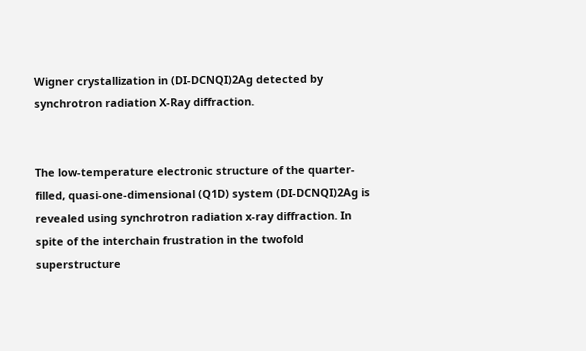Wigner crystallization in (DI-DCNQI)2Ag detected by synchrotron radiation X-Ray diffraction.


The low-temperature electronic structure of the quarter-filled, quasi-one-dimensional (Q1D) system (DI-DCNQI)2Ag is revealed using synchrotron radiation x-ray diffraction. In spite of the interchain frustration in the twofold superstructure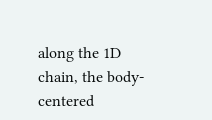along the 1D chain, the body-centered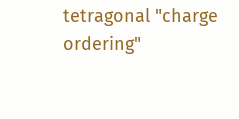tetragonal "charge ordering"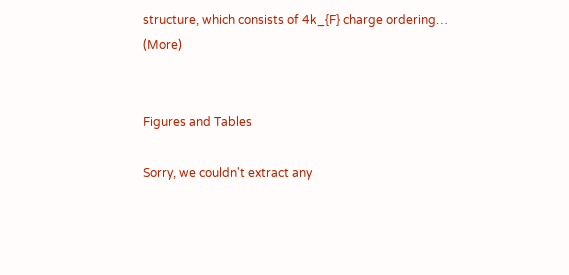structure, which consists of 4k_{F} charge ordering… (More)


Figures and Tables

Sorry, we couldn't extract any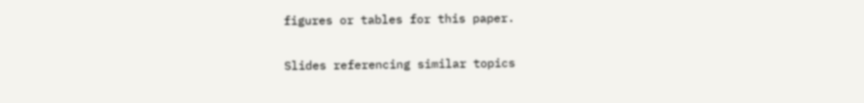figures or tables for this paper.

Slides referencing similar topics